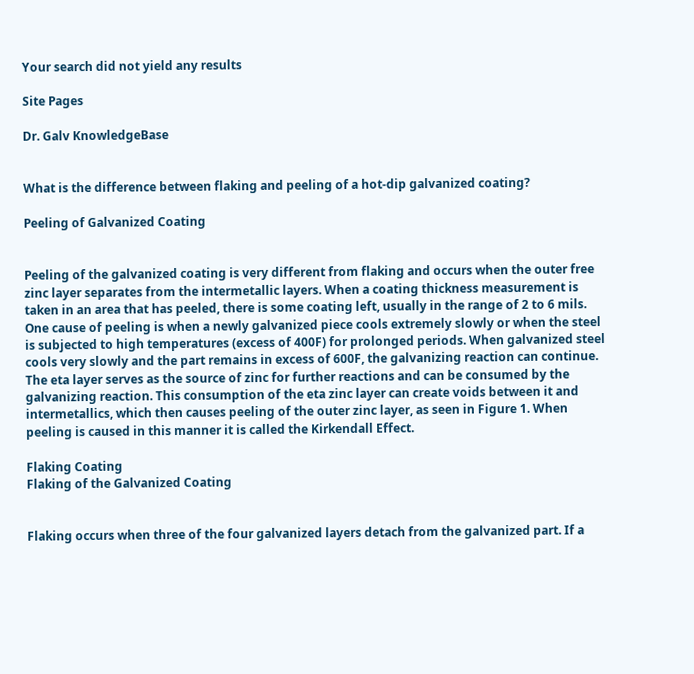Your search did not yield any results

Site Pages

Dr. Galv KnowledgeBase


What is the difference between flaking and peeling of a hot-dip galvanized coating?

Peeling of Galvanized Coating


Peeling of the galvanized coating is very different from flaking and occurs when the outer free zinc layer separates from the intermetallic layers. When a coating thickness measurement is taken in an area that has peeled, there is some coating left, usually in the range of 2 to 6 mils. One cause of peeling is when a newly galvanized piece cools extremely slowly or when the steel is subjected to high temperatures (excess of 400F) for prolonged periods. When galvanized steel cools very slowly and the part remains in excess of 600F, the galvanizing reaction can continue. The eta layer serves as the source of zinc for further reactions and can be consumed by the galvanizing reaction. This consumption of the eta zinc layer can create voids between it and intermetallics, which then causes peeling of the outer zinc layer, as seen in Figure 1. When peeling is caused in this manner it is called the Kirkendall Effect.

Flaking Coating
Flaking of the Galvanized Coating


Flaking occurs when three of the four galvanized layers detach from the galvanized part. If a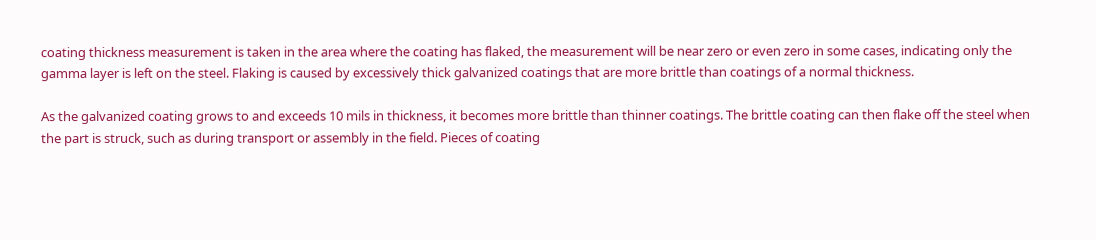coating thickness measurement is taken in the area where the coating has flaked, the measurement will be near zero or even zero in some cases, indicating only the gamma layer is left on the steel. Flaking is caused by excessively thick galvanized coatings that are more brittle than coatings of a normal thickness.

As the galvanized coating grows to and exceeds 10 mils in thickness, it becomes more brittle than thinner coatings. The brittle coating can then flake off the steel when the part is struck, such as during transport or assembly in the field. Pieces of coating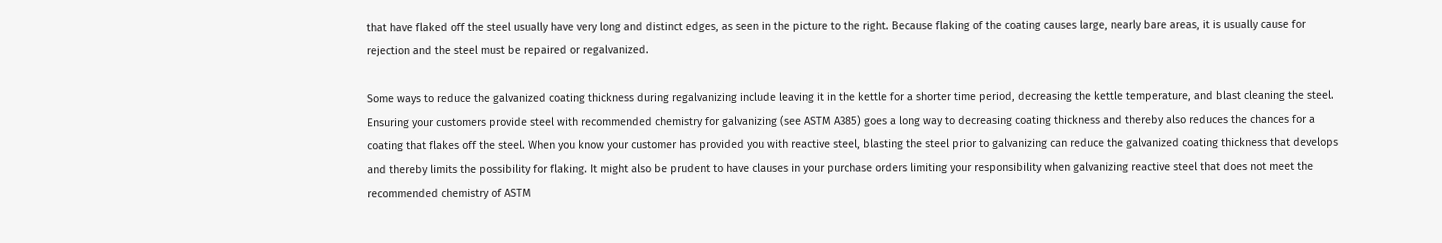that have flaked off the steel usually have very long and distinct edges, as seen in the picture to the right. Because flaking of the coating causes large, nearly bare areas, it is usually cause for rejection and the steel must be repaired or regalvanized.

Some ways to reduce the galvanized coating thickness during regalvanizing include leaving it in the kettle for a shorter time period, decreasing the kettle temperature, and blast cleaning the steel. Ensuring your customers provide steel with recommended chemistry for galvanizing (see ASTM A385) goes a long way to decreasing coating thickness and thereby also reduces the chances for a coating that flakes off the steel. When you know your customer has provided you with reactive steel, blasting the steel prior to galvanizing can reduce the galvanized coating thickness that develops and thereby limits the possibility for flaking. It might also be prudent to have clauses in your purchase orders limiting your responsibility when galvanizing reactive steel that does not meet the recommended chemistry of ASTM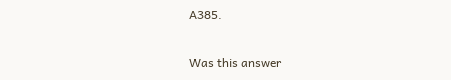A385.

Was this answer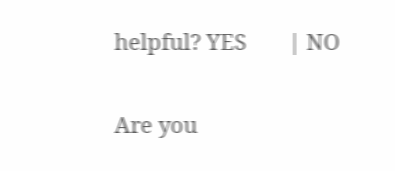helpful? YES       | NO

Are you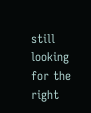still looking for the right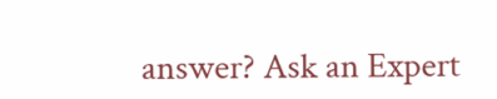answer? Ask an Expert